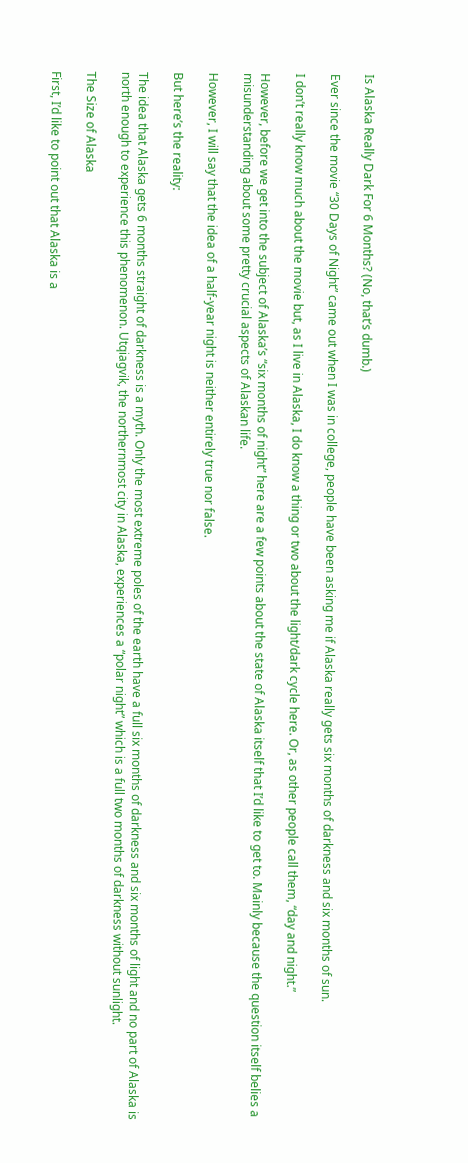Is Alaska Really Dark For 6 Months? (No, that’s dumb.)

Ever since the movie “30 Days of Night” came out when I was in college, people have been asking me if Alaska really gets six months of darkness and six months of sun.

I don’t really know much about the movie but, as I live in Alaska, I do know a thing or two about the light/dark cycle here. Or, as other people call them, “day and night.”

However, before we get into the subject of Alaska’s “six months of night” here are a few points about the state of Alaska itself that I’d like to get to. Mainly because the question itself belies a misunderstanding about some pretty crucial aspects of Alaskan life.

However, I will say that the idea of a half-year night is neither entirely true nor false.

But here’s the reality:

The idea that Alaska gets 6 months straight of darkness is a myth. Only the most extreme poles of the earth have a full six months of darkness and six months of light and no part of Alaska is north enough to experience this phenomenon. Utqiagvik, the northernmost city in Alaska, experiences a “polar night” which is a full two months of darkness without sunlight.

The Size of Alaska

First, I’d like to point out that Alaska is a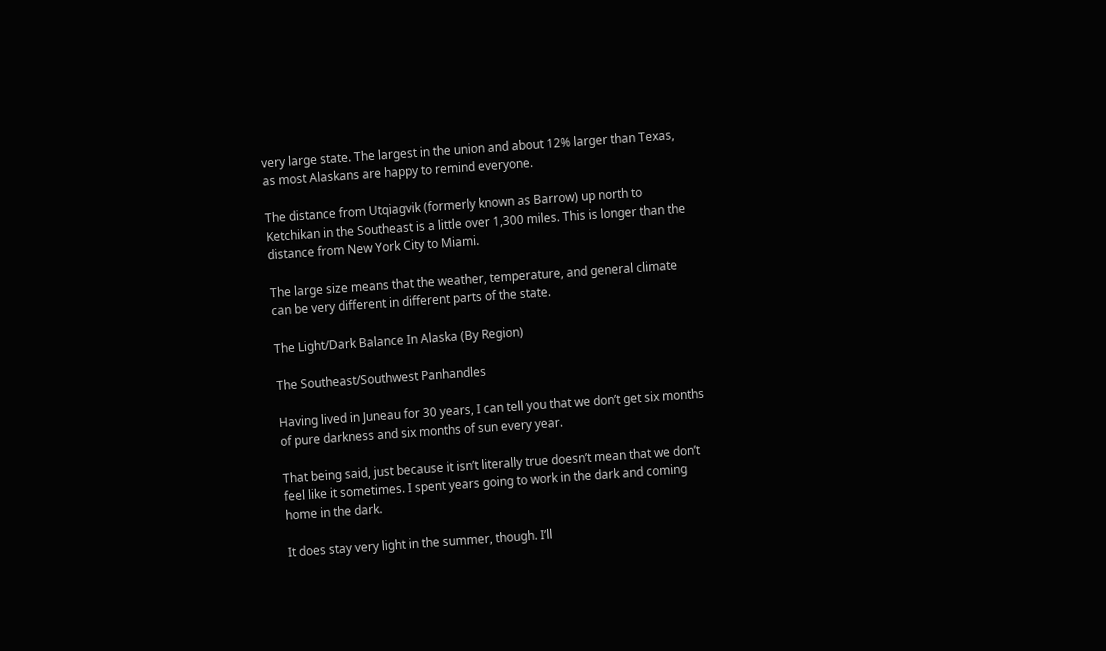very large state. The largest in the union and about 12% larger than Texas, as most Alaskans are happy to remind everyone.

The distance from Utqiagvik (formerly known as Barrow) up north to Ketchikan in the Southeast is a little over 1,300 miles. This is longer than the distance from New York City to Miami.

The large size means that the weather, temperature, and general climate can be very different in different parts of the state.

The Light/Dark Balance In Alaska (By Region)

The Southeast/Southwest Panhandles

Having lived in Juneau for 30 years, I can tell you that we don’t get six months of pure darkness and six months of sun every year.

That being said, just because it isn’t literally true doesn’t mean that we don’t feel like it sometimes. I spent years going to work in the dark and coming home in the dark.

It does stay very light in the summer, though. I’ll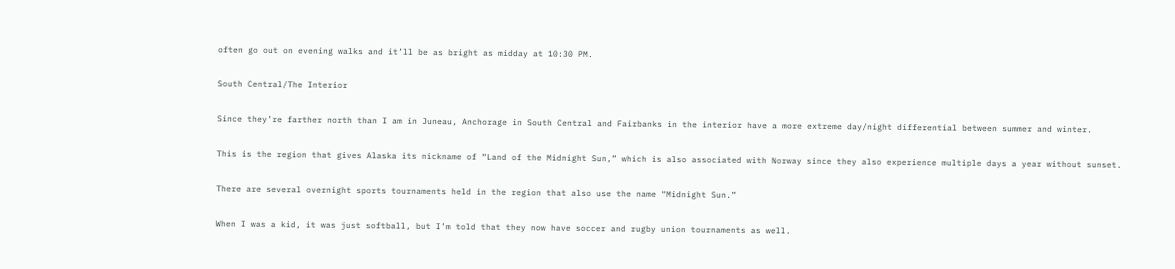often go out on evening walks and it’ll be as bright as midday at 10:30 PM.

South Central/The Interior

Since they’re farther north than I am in Juneau, Anchorage in South Central and Fairbanks in the interior have a more extreme day/night differential between summer and winter.

This is the region that gives Alaska its nickname of “Land of the Midnight Sun,” which is also associated with Norway since they also experience multiple days a year without sunset.

There are several overnight sports tournaments held in the region that also use the name “Midnight Sun.”

When I was a kid, it was just softball, but I’m told that they now have soccer and rugby union tournaments as well.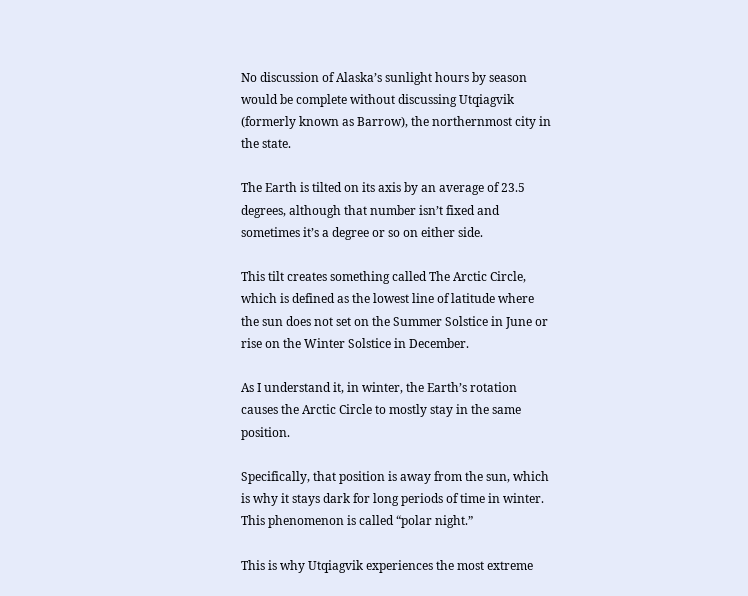No discussion of Alaska’s sunlight hours by season would be complete without discussing Utqiagvik (formerly known as Barrow), the northernmost city in the state.

The Earth is tilted on its axis by an average of 23.5 degrees, although that number isn’t fixed and sometimes it’s a degree or so on either side.

This tilt creates something called The Arctic Circle, which is defined as the lowest line of latitude where the sun does not set on the Summer Solstice in June or rise on the Winter Solstice in December.

As I understand it, in winter, the Earth’s rotation causes the Arctic Circle to mostly stay in the same position.

Specifically, that position is away from the sun, which is why it stays dark for long periods of time in winter. This phenomenon is called “polar night.”

This is why Utqiagvik experiences the most extreme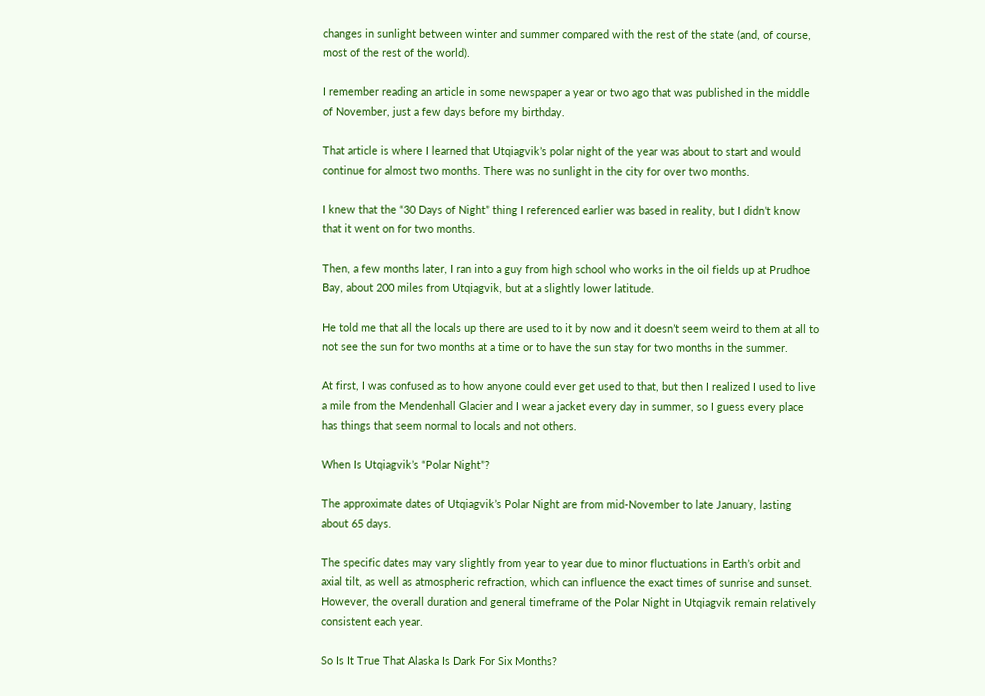changes in sunlight between winter and summer compared with the rest of the state (and, of course, most of the rest of the world).

I remember reading an article in some newspaper a year or two ago that was published in the middle of November, just a few days before my birthday.

That article is where I learned that Utqiagvik’s polar night of the year was about to start and would continue for almost two months. There was no sunlight in the city for over two months.

I knew that the “30 Days of Night” thing I referenced earlier was based in reality, but I didn’t know that it went on for two months.

Then, a few months later, I ran into a guy from high school who works in the oil fields up at Prudhoe Bay, about 200 miles from Utqiagvik, but at a slightly lower latitude.

He told me that all the locals up there are used to it by now and it doesn’t seem weird to them at all to not see the sun for two months at a time or to have the sun stay for two months in the summer.

At first, I was confused as to how anyone could ever get used to that, but then I realized I used to live a mile from the Mendenhall Glacier and I wear a jacket every day in summer, so I guess every place has things that seem normal to locals and not others.

When Is Utqiagvik’s “Polar Night”?

The approximate dates of Utqiagvik’s Polar Night are from mid-November to late January, lasting about 65 days.

The specific dates may vary slightly from year to year due to minor fluctuations in Earth’s orbit and axial tilt, as well as atmospheric refraction, which can influence the exact times of sunrise and sunset. However, the overall duration and general timeframe of the Polar Night in Utqiagvik remain relatively consistent each year.

So Is It True That Alaska Is Dark For Six Months?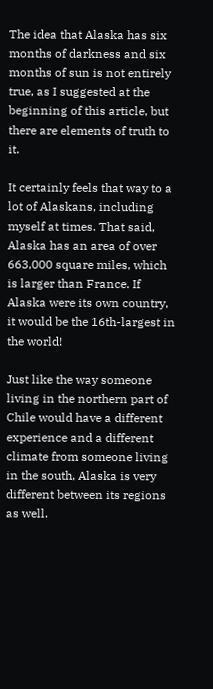The idea that Alaska has six months of darkness and six months of sun is not entirely true, as I suggested at the beginning of this article, but there are elements of truth to it.

It certainly feels that way to a lot of Alaskans, including myself at times. That said, Alaska has an area of over 663,000 square miles, which is larger than France. If Alaska were its own country, it would be the 16th-largest in the world!

Just like the way someone living in the northern part of Chile would have a different experience and a different climate from someone living in the south, Alaska is very different between its regions as well.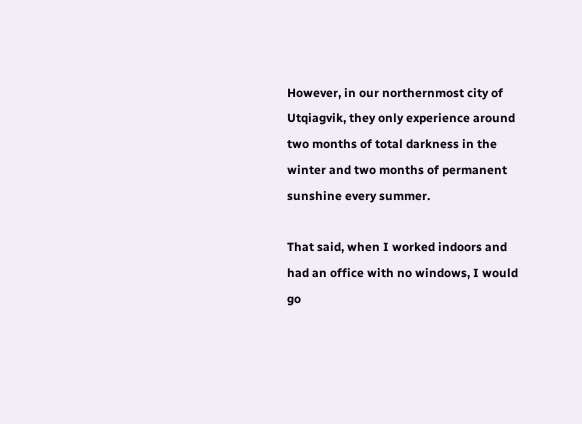However, in our northernmost city of Utqiagvik, they only experience around two months of total darkness in the winter and two months of permanent sunshine every summer.

That said, when I worked indoors and had an office with no windows, I would go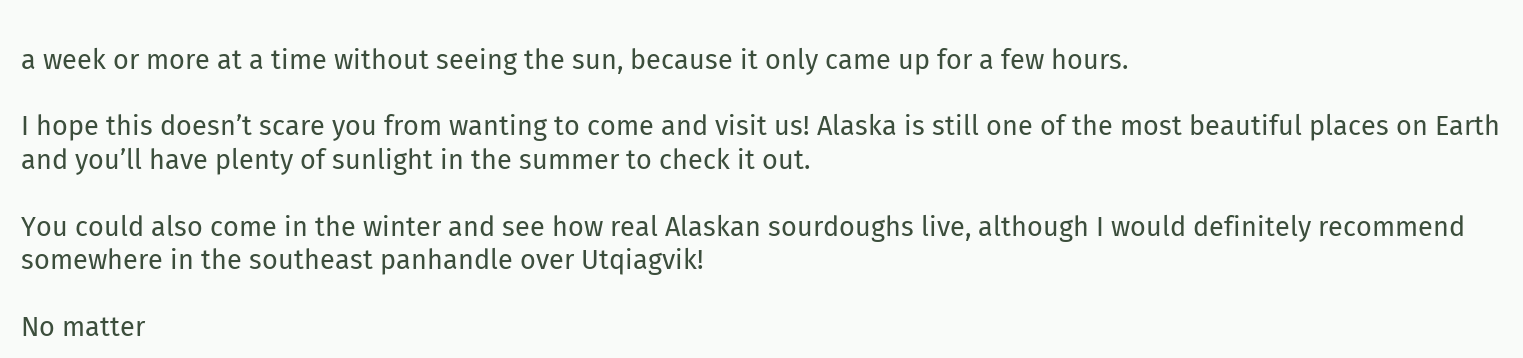a week or more at a time without seeing the sun, because it only came up for a few hours.

I hope this doesn’t scare you from wanting to come and visit us! Alaska is still one of the most beautiful places on Earth and you’ll have plenty of sunlight in the summer to check it out.

You could also come in the winter and see how real Alaskan sourdoughs live, although I would definitely recommend somewhere in the southeast panhandle over Utqiagvik!

No matter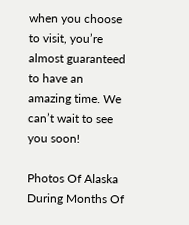when you choose to visit, you’re almost guaranteed to have an amazing time. We can’t wait to see you soon!

Photos Of Alaska During Months Of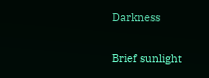Darkness

Brief sunlight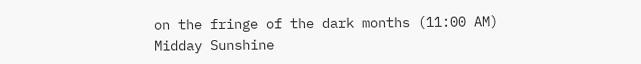on the fringe of the dark months (11:00 AM)
Midday Sunshine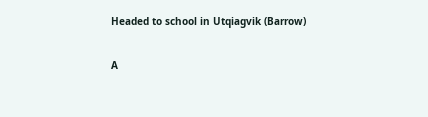Headed to school in Utqiagvik (Barrow)

A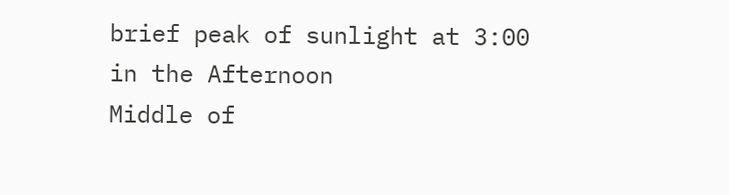brief peak of sunlight at 3:00 in the Afternoon
Middle of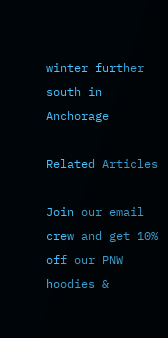winter further south in Anchorage

Related Articles

Join our email crew and get 10% off our PNW hoodies &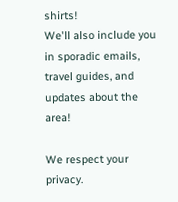shirts!
We'll also include you in sporadic emails, travel guides, and updates about the area!

We respect your privacy.